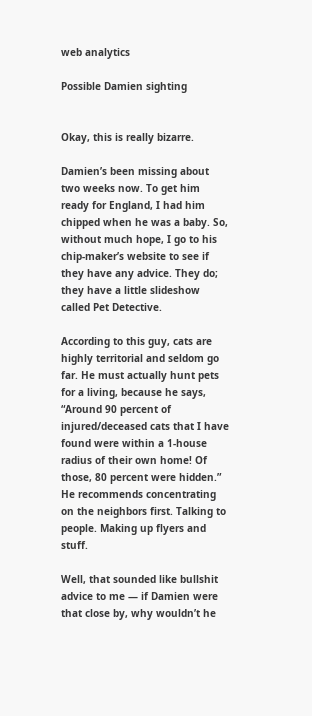web analytics

Possible Damien sighting


Okay, this is really bizarre.

Damien’s been missing about two weeks now. To get him ready for England, I had him chipped when he was a baby. So, without much hope, I go to his chip-maker’s website to see if they have any advice. They do; they have a little slideshow called Pet Detective.

According to this guy, cats are highly territorial and seldom go far. He must actually hunt pets for a living, because he says, “Around 90 percent of injured/deceased cats that I have found were within a 1-house radius of their own home! Of those, 80 percent were hidden.” He recommends concentrating on the neighbors first. Talking to people. Making up flyers and stuff.

Well, that sounded like bullshit advice to me — if Damien were that close by, why wouldn’t he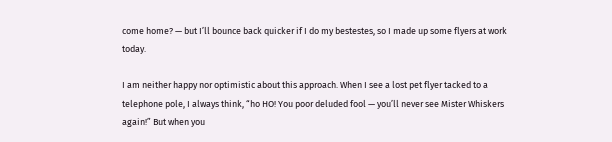come home? — but I’ll bounce back quicker if I do my bestestes, so I made up some flyers at work today.

I am neither happy nor optimistic about this approach. When I see a lost pet flyer tacked to a telephone pole, I always think, “ho HO! You poor deluded fool — you’ll never see Mister Whiskers again!” But when you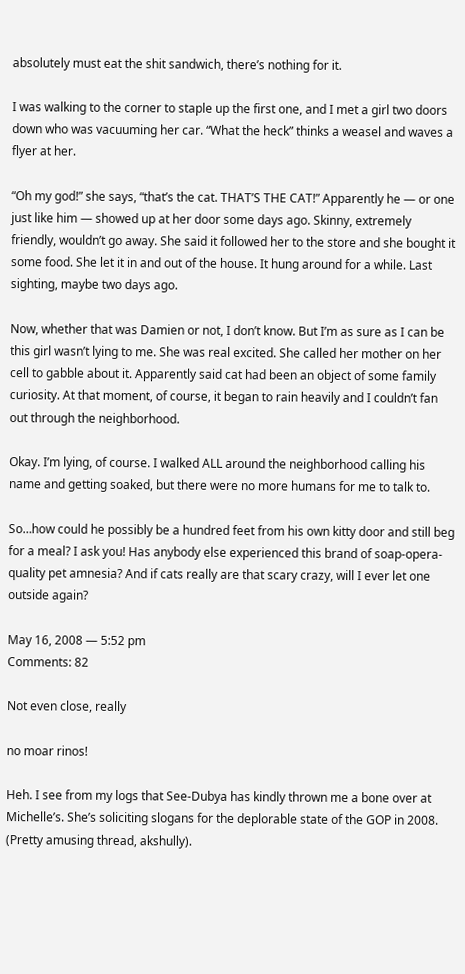absolutely must eat the shit sandwich, there’s nothing for it.

I was walking to the corner to staple up the first one, and I met a girl two doors down who was vacuuming her car. “What the heck” thinks a weasel and waves a flyer at her.

“Oh my god!” she says, “that’s the cat. THAT’S THE CAT!” Apparently he — or one just like him — showed up at her door some days ago. Skinny, extremely friendly, wouldn’t go away. She said it followed her to the store and she bought it some food. She let it in and out of the house. It hung around for a while. Last sighting, maybe two days ago.

Now, whether that was Damien or not, I don’t know. But I’m as sure as I can be this girl wasn’t lying to me. She was real excited. She called her mother on her cell to gabble about it. Apparently said cat had been an object of some family curiosity. At that moment, of course, it began to rain heavily and I couldn’t fan out through the neighborhood.

Okay. I’m lying, of course. I walked ALL around the neighborhood calling his name and getting soaked, but there were no more humans for me to talk to.

So…how could he possibly be a hundred feet from his own kitty door and still beg for a meal? I ask you! Has anybody else experienced this brand of soap-opera-quality pet amnesia? And if cats really are that scary crazy, will I ever let one outside again?

May 16, 2008 — 5:52 pm
Comments: 82

Not even close, really

no moar rinos!

Heh. I see from my logs that See-Dubya has kindly thrown me a bone over at Michelle’s. She’s soliciting slogans for the deplorable state of the GOP in 2008. (Pretty amusing thread, akshully).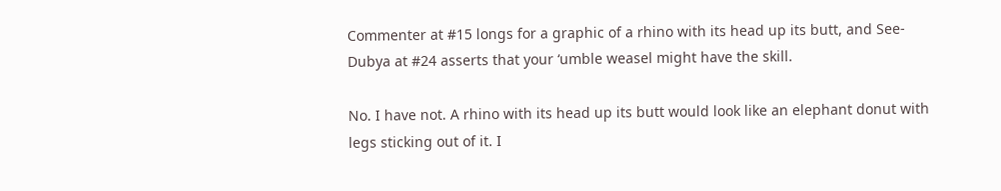Commenter at #15 longs for a graphic of a rhino with its head up its butt, and See-Dubya at #24 asserts that your ‘umble weasel might have the skill.

No. I have not. A rhino with its head up its butt would look like an elephant donut with legs sticking out of it. I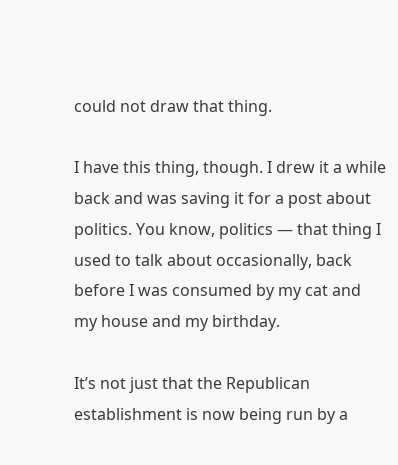could not draw that thing.

I have this thing, though. I drew it a while back and was saving it for a post about politics. You know, politics — that thing I used to talk about occasionally, back before I was consumed by my cat and my house and my birthday.

It’s not just that the Republican establishment is now being run by a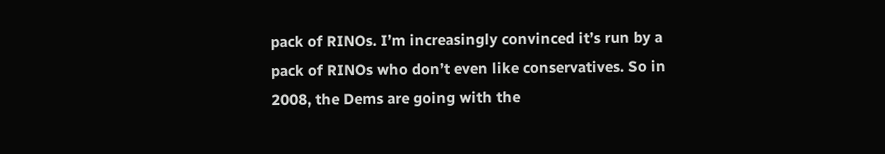pack of RINOs. I’m increasingly convinced it’s run by a pack of RINOs who don’t even like conservatives. So in 2008, the Dems are going with the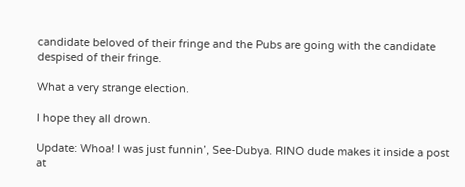candidate beloved of their fringe and the Pubs are going with the candidate despised of their fringe.

What a very strange election.

I hope they all drown.

Update: Whoa! I was just funnin’, See-Dubya. RINO dude makes it inside a post at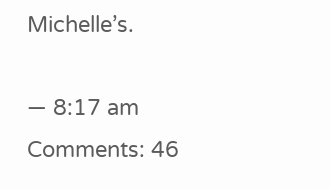Michelle’s.

— 8:17 am
Comments: 46